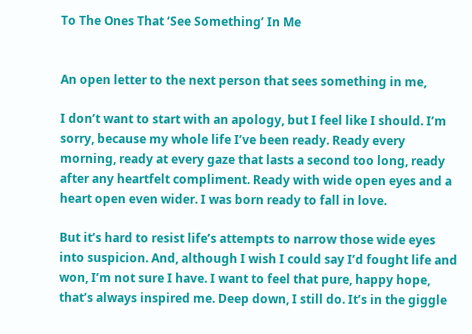To The Ones That ‘See Something’ In Me


An open letter to the next person that sees something in me,

I don’t want to start with an apology, but I feel like I should. I’m sorry, because my whole life I’ve been ready. Ready every morning, ready at every gaze that lasts a second too long, ready after any heartfelt compliment. Ready with wide open eyes and a heart open even wider. I was born ready to fall in love.

But it’s hard to resist life’s attempts to narrow those wide eyes into suspicion. And, although I wish I could say I’d fought life and won, I’m not sure I have. I want to feel that pure, happy hope, that’s always inspired me. Deep down, I still do. It’s in the giggle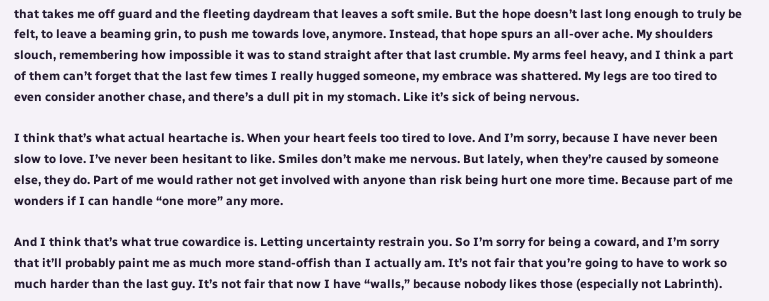that takes me off guard and the fleeting daydream that leaves a soft smile. But the hope doesn’t last long enough to truly be felt, to leave a beaming grin, to push me towards love, anymore. Instead, that hope spurs an all-over ache. My shoulders slouch, remembering how impossible it was to stand straight after that last crumble. My arms feel heavy, and I think a part of them can’t forget that the last few times I really hugged someone, my embrace was shattered. My legs are too tired to even consider another chase, and there’s a dull pit in my stomach. Like it’s sick of being nervous.

I think that’s what actual heartache is. When your heart feels too tired to love. And I’m sorry, because I have never been slow to love. I’ve never been hesitant to like. Smiles don’t make me nervous. But lately, when they’re caused by someone else, they do. Part of me would rather not get involved with anyone than risk being hurt one more time. Because part of me wonders if I can handle “one more” any more.

And I think that’s what true cowardice is. Letting uncertainty restrain you. So I’m sorry for being a coward, and I’m sorry that it’ll probably paint me as much more stand-offish than I actually am. It’s not fair that you’re going to have to work so much harder than the last guy. It’s not fair that now I have “walls,” because nobody likes those (especially not Labrinth).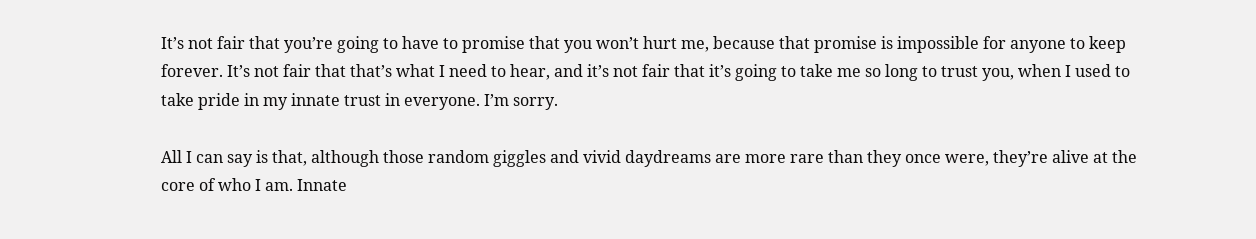It’s not fair that you’re going to have to promise that you won’t hurt me, because that promise is impossible for anyone to keep forever. It’s not fair that that’s what I need to hear, and it’s not fair that it’s going to take me so long to trust you, when I used to take pride in my innate trust in everyone. I’m sorry.

All I can say is that, although those random giggles and vivid daydreams are more rare than they once were, they’re alive at the core of who I am. Innate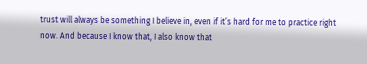trust will always be something I believe in, even if it’s hard for me to practice right now. And because I know that, I also know that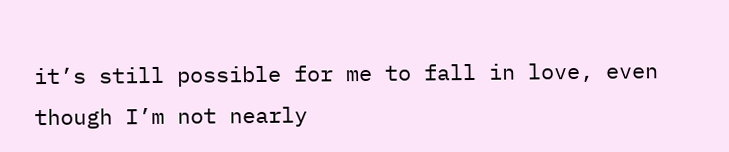it’s still possible for me to fall in love, even though I’m not nearly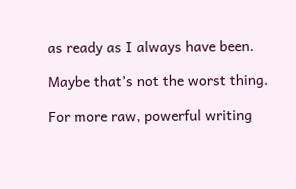as ready as I always have been.

Maybe that’s not the worst thing.

For more raw, powerful writing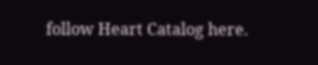follow Heart Catalog here.